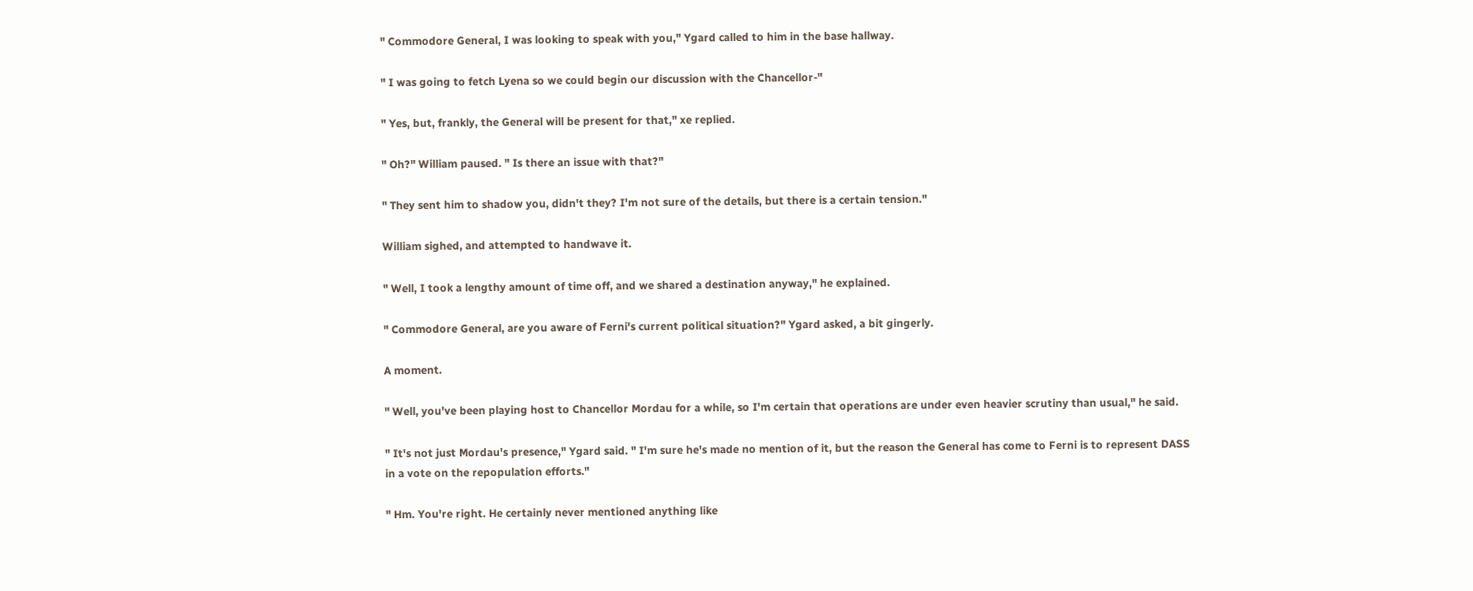" Commodore General, I was looking to speak with you," Ygard called to him in the base hallway.

" I was going to fetch Lyena so we could begin our discussion with the Chancellor-"

" Yes, but, frankly, the General will be present for that," xe replied.

" Oh?" William paused. " Is there an issue with that?"

" They sent him to shadow you, didn't they? I'm not sure of the details, but there is a certain tension."

William sighed, and attempted to handwave it.

" Well, I took a lengthy amount of time off, and we shared a destination anyway," he explained.

" Commodore General, are you aware of Ferni's current political situation?" Ygard asked, a bit gingerly.

A moment.

" Well, you've been playing host to Chancellor Mordau for a while, so I'm certain that operations are under even heavier scrutiny than usual," he said.

" It's not just Mordau's presence," Ygard said. " I'm sure he's made no mention of it, but the reason the General has come to Ferni is to represent DASS in a vote on the repopulation efforts."

" Hm. You're right. He certainly never mentioned anything like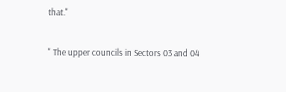that."

" The upper councils in Sectors 03 and 04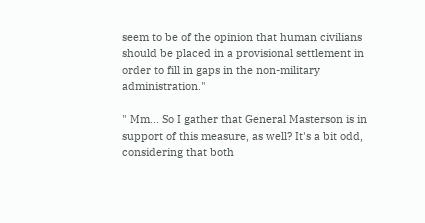seem to be of the opinion that human civilians should be placed in a provisional settlement in order to fill in gaps in the non-military administration."

" Mm... So I gather that General Masterson is in support of this measure, as well? It's a bit odd, considering that both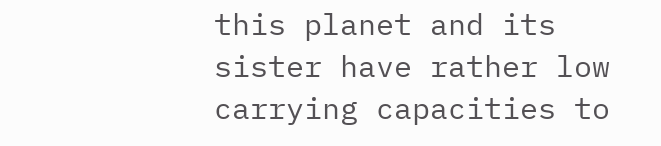this planet and its sister have rather low carrying capacities to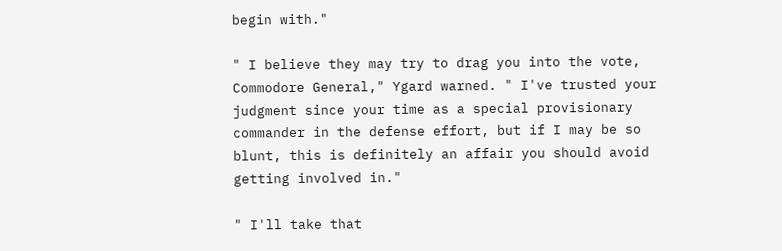begin with."

" I believe they may try to drag you into the vote, Commodore General," Ygard warned. " I've trusted your judgment since your time as a special provisionary commander in the defense effort, but if I may be so blunt, this is definitely an affair you should avoid getting involved in."

" I'll take that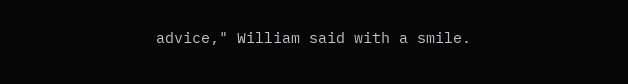advice," William said with a smile.